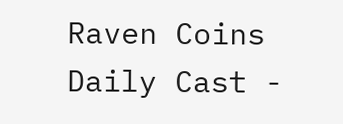Raven Coins Daily Cast -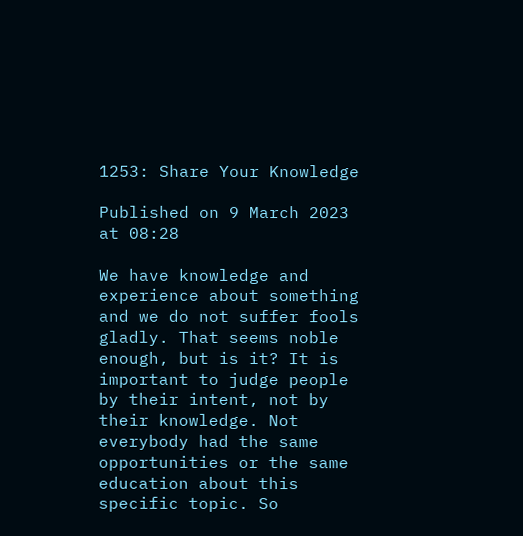1253: Share Your Knowledge

Published on 9 March 2023 at 08:28

We have knowledge and experience about something and we do not suffer fools gladly. That seems noble enough, but is it? It is important to judge people by their intent, not by their knowledge. Not everybody had the same opportunities or the same education about this specific topic. So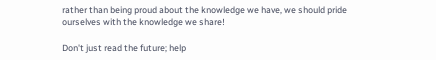rather than being proud about the knowledge we have, we should pride ourselves with the knowledge we share!

Don't just read the future; help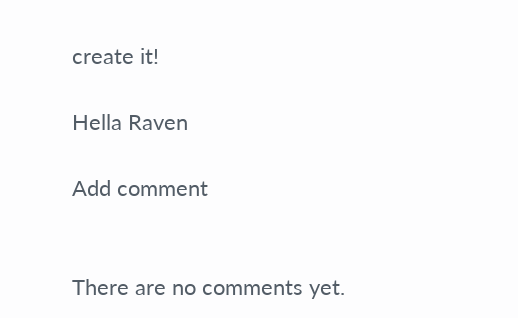create it!

Hella Raven

Add comment


There are no comments yet.